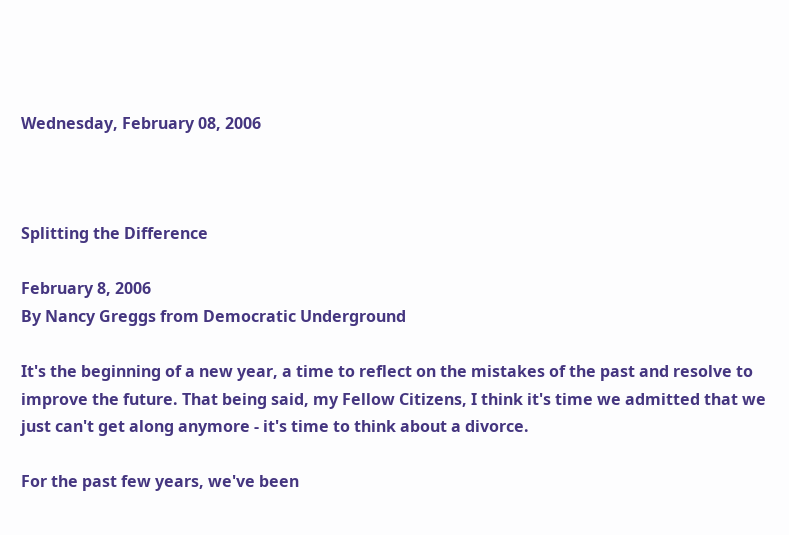Wednesday, February 08, 2006



Splitting the Difference

February 8, 2006
By Nancy Greggs from Democratic Underground

It's the beginning of a new year, a time to reflect on the mistakes of the past and resolve to improve the future. That being said, my Fellow Citizens, I think it's time we admitted that we just can't get along anymore - it's time to think about a divorce.

For the past few years, we've been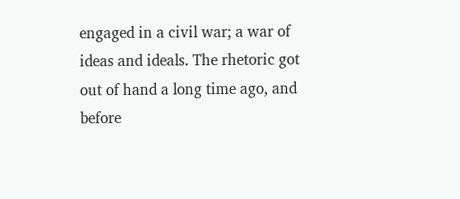engaged in a civil war; a war of ideas and ideals. The rhetoric got out of hand a long time ago, and before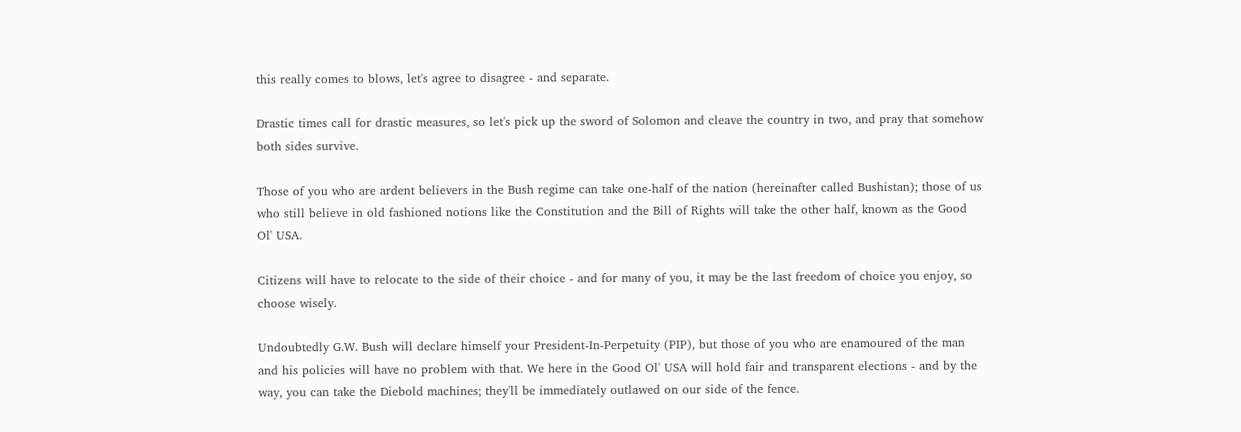this really comes to blows, let's agree to disagree - and separate.

Drastic times call for drastic measures, so let's pick up the sword of Solomon and cleave the country in two, and pray that somehow both sides survive.

Those of you who are ardent believers in the Bush regime can take one-half of the nation (hereinafter called Bushistan); those of us who still believe in old fashioned notions like the Constitution and the Bill of Rights will take the other half, known as the Good Ol' USA.

Citizens will have to relocate to the side of their choice - and for many of you, it may be the last freedom of choice you enjoy, so choose wisely.

Undoubtedly G.W. Bush will declare himself your President-In-Perpetuity (PIP), but those of you who are enamoured of the man and his policies will have no problem with that. We here in the Good Ol' USA will hold fair and transparent elections - and by the way, you can take the Diebold machines; they'll be immediately outlawed on our side of the fence.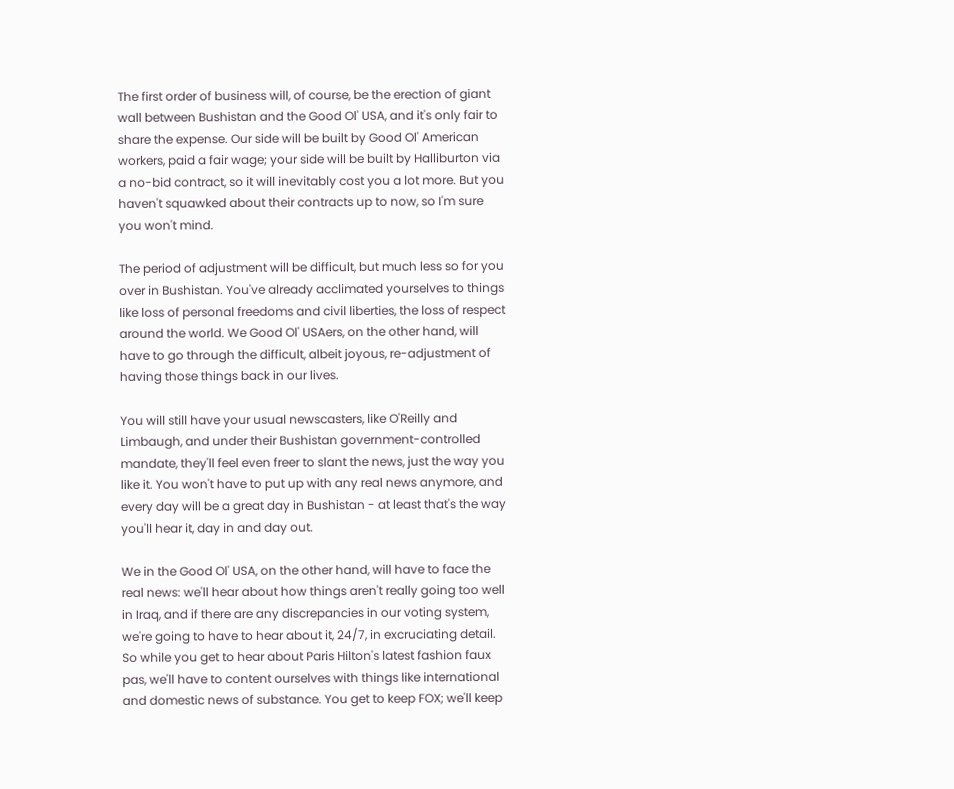The first order of business will, of course, be the erection of giant wall between Bushistan and the Good Ol' USA, and it's only fair to share the expense. Our side will be built by Good Ol' American workers, paid a fair wage; your side will be built by Halliburton via a no-bid contract, so it will inevitably cost you a lot more. But you haven't squawked about their contracts up to now, so I'm sure you won't mind.

The period of adjustment will be difficult, but much less so for you over in Bushistan. You've already acclimated yourselves to things like loss of personal freedoms and civil liberties, the loss of respect around the world. We Good Ol' USAers, on the other hand, will have to go through the difficult, albeit joyous, re-adjustment of having those things back in our lives.

You will still have your usual newscasters, like O'Reilly and Limbaugh, and under their Bushistan government-controlled mandate, they'll feel even freer to slant the news, just the way you like it. You won't have to put up with any real news anymore, and every day will be a great day in Bushistan - at least that's the way you'll hear it, day in and day out.

We in the Good Ol' USA, on the other hand, will have to face the real news: we'll hear about how things aren't really going too well in Iraq, and if there are any discrepancies in our voting system, we're going to have to hear about it, 24/7, in excruciating detail. So while you get to hear about Paris Hilton's latest fashion faux pas, we'll have to content ourselves with things like international and domestic news of substance. You get to keep FOX; we'll keep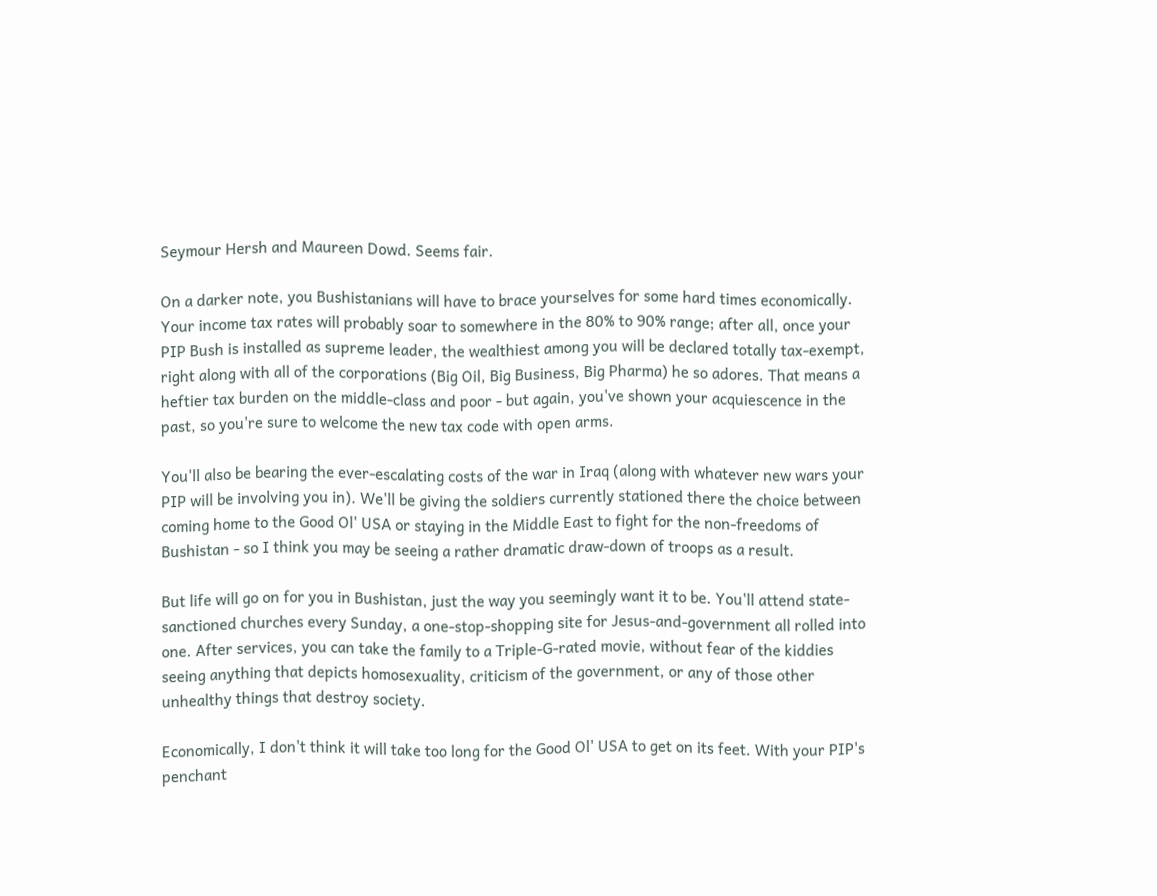Seymour Hersh and Maureen Dowd. Seems fair.

On a darker note, you Bushistanians will have to brace yourselves for some hard times economically. Your income tax rates will probably soar to somewhere in the 80% to 90% range; after all, once your PIP Bush is installed as supreme leader, the wealthiest among you will be declared totally tax-exempt, right along with all of the corporations (Big Oil, Big Business, Big Pharma) he so adores. That means a heftier tax burden on the middle-class and poor - but again, you've shown your acquiescence in the past, so you're sure to welcome the new tax code with open arms.

You'll also be bearing the ever-escalating costs of the war in Iraq (along with whatever new wars your PIP will be involving you in). We'll be giving the soldiers currently stationed there the choice between coming home to the Good Ol' USA or staying in the Middle East to fight for the non-freedoms of Bushistan - so I think you may be seeing a rather dramatic draw-down of troops as a result.

But life will go on for you in Bushistan, just the way you seemingly want it to be. You'll attend state-sanctioned churches every Sunday, a one-stop-shopping site for Jesus-and-government all rolled into one. After services, you can take the family to a Triple-G-rated movie, without fear of the kiddies seeing anything that depicts homosexuality, criticism of the government, or any of those other unhealthy things that destroy society.

Economically, I don't think it will take too long for the Good Ol' USA to get on its feet. With your PIP's penchant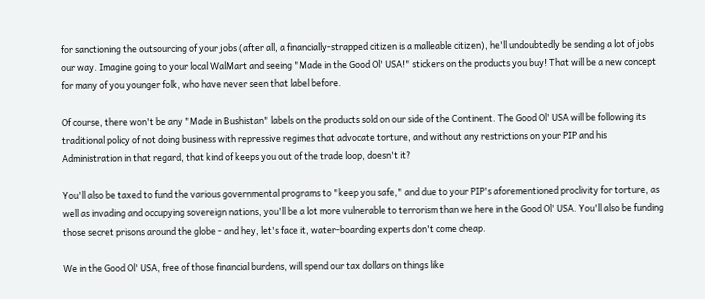for sanctioning the outsourcing of your jobs (after all, a financially-strapped citizen is a malleable citizen), he'll undoubtedly be sending a lot of jobs our way. Imagine going to your local WalMart and seeing "Made in the Good Ol' USA!" stickers on the products you buy! That will be a new concept for many of you younger folk, who have never seen that label before.

Of course, there won't be any "Made in Bushistan" labels on the products sold on our side of the Continent. The Good Ol' USA will be following its traditional policy of not doing business with repressive regimes that advocate torture, and without any restrictions on your PIP and his Administration in that regard, that kind of keeps you out of the trade loop, doesn't it?

You'll also be taxed to fund the various governmental programs to "keep you safe," and due to your PIP's aforementioned proclivity for torture, as well as invading and occupying sovereign nations, you'll be a lot more vulnerable to terrorism than we here in the Good Ol' USA. You'll also be funding those secret prisons around the globe - and hey, let's face it, water-boarding experts don't come cheap.

We in the Good Ol' USA, free of those financial burdens, will spend our tax dollars on things like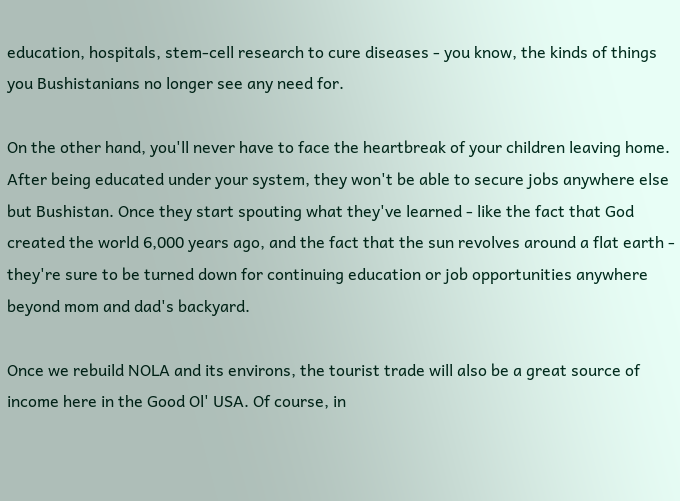education, hospitals, stem-cell research to cure diseases - you know, the kinds of things you Bushistanians no longer see any need for.

On the other hand, you'll never have to face the heartbreak of your children leaving home. After being educated under your system, they won't be able to secure jobs anywhere else but Bushistan. Once they start spouting what they've learned - like the fact that God created the world 6,000 years ago, and the fact that the sun revolves around a flat earth - they're sure to be turned down for continuing education or job opportunities anywhere beyond mom and dad's backyard.

Once we rebuild NOLA and its environs, the tourist trade will also be a great source of income here in the Good Ol' USA. Of course, in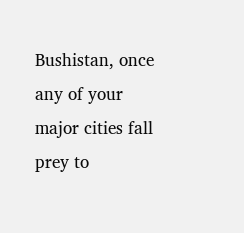Bushistan, once any of your major cities fall prey to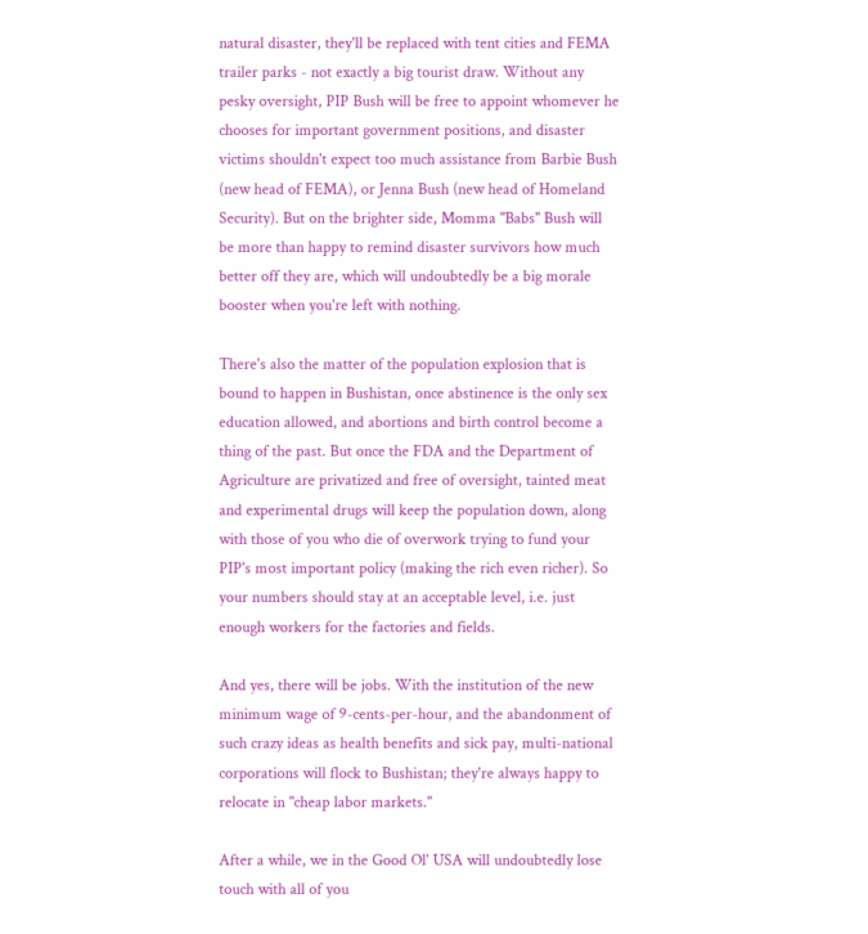natural disaster, they'll be replaced with tent cities and FEMA trailer parks - not exactly a big tourist draw. Without any pesky oversight, PIP Bush will be free to appoint whomever he chooses for important government positions, and disaster victims shouldn't expect too much assistance from Barbie Bush (new head of FEMA), or Jenna Bush (new head of Homeland Security). But on the brighter side, Momma "Babs" Bush will be more than happy to remind disaster survivors how much better off they are, which will undoubtedly be a big morale booster when you're left with nothing.

There's also the matter of the population explosion that is bound to happen in Bushistan, once abstinence is the only sex education allowed, and abortions and birth control become a thing of the past. But once the FDA and the Department of Agriculture are privatized and free of oversight, tainted meat and experimental drugs will keep the population down, along with those of you who die of overwork trying to fund your PIP's most important policy (making the rich even richer). So your numbers should stay at an acceptable level, i.e. just enough workers for the factories and fields.

And yes, there will be jobs. With the institution of the new minimum wage of 9-cents-per-hour, and the abandonment of such crazy ideas as health benefits and sick pay, multi-national corporations will flock to Bushistan; they're always happy to relocate in "cheap labor markets."

After a while, we in the Good Ol' USA will undoubtedly lose touch with all of you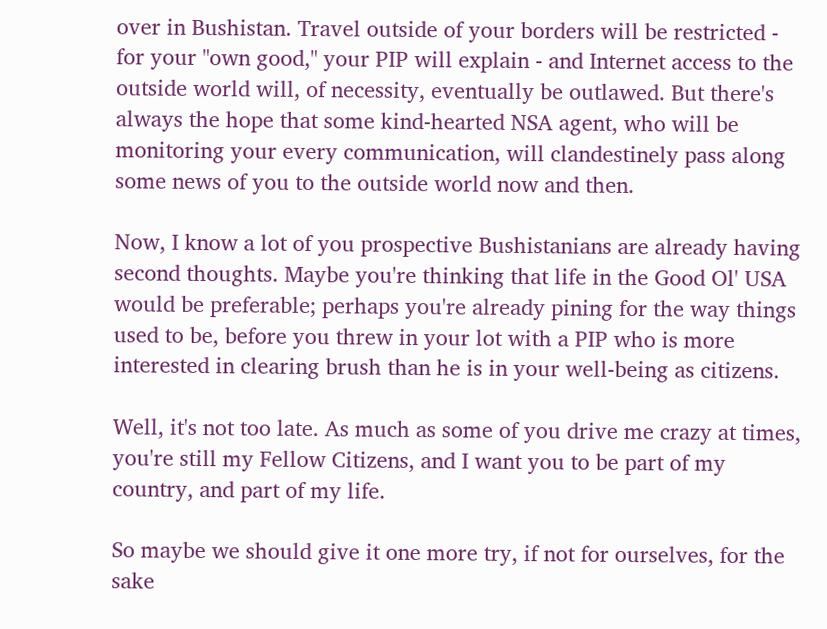over in Bushistan. Travel outside of your borders will be restricted - for your "own good," your PIP will explain - and Internet access to the outside world will, of necessity, eventually be outlawed. But there's always the hope that some kind-hearted NSA agent, who will be monitoring your every communication, will clandestinely pass along some news of you to the outside world now and then.

Now, I know a lot of you prospective Bushistanians are already having second thoughts. Maybe you're thinking that life in the Good Ol' USA would be preferable; perhaps you're already pining for the way things used to be, before you threw in your lot with a PIP who is more interested in clearing brush than he is in your well-being as citizens.

Well, it's not too late. As much as some of you drive me crazy at times, you're still my Fellow Citizens, and I want you to be part of my country, and part of my life.

So maybe we should give it one more try, if not for ourselves, for the sake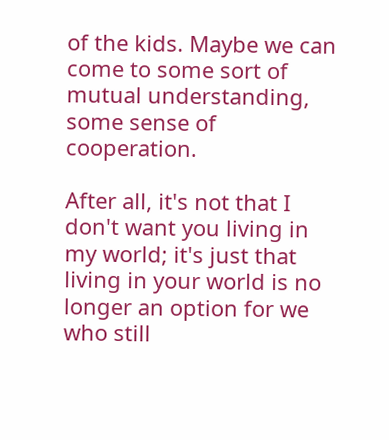of the kids. Maybe we can come to some sort of mutual understanding, some sense of cooperation.

After all, it's not that I don't want you living in my world; it's just that living in your world is no longer an option for we who still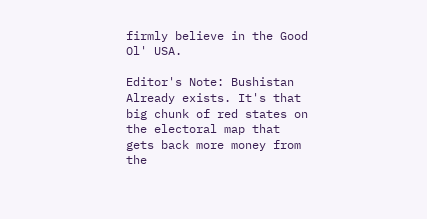firmly believe in the Good Ol' USA.

Editor's Note: Bushistan Already exists. It's that big chunk of red states on the electoral map that gets back more money from the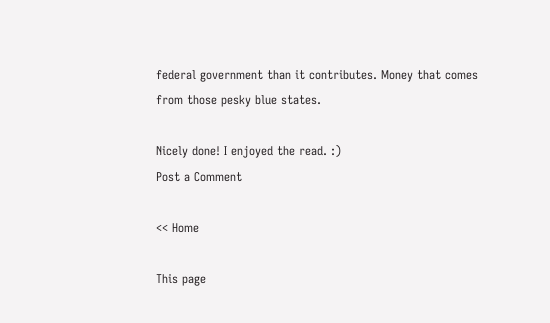federal government than it contributes. Money that comes from those pesky blue states.

Nicely done! I enjoyed the read. :)
Post a Comment

<< Home

This page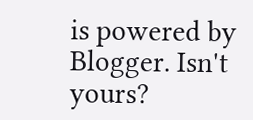is powered by Blogger. Isn't yours?